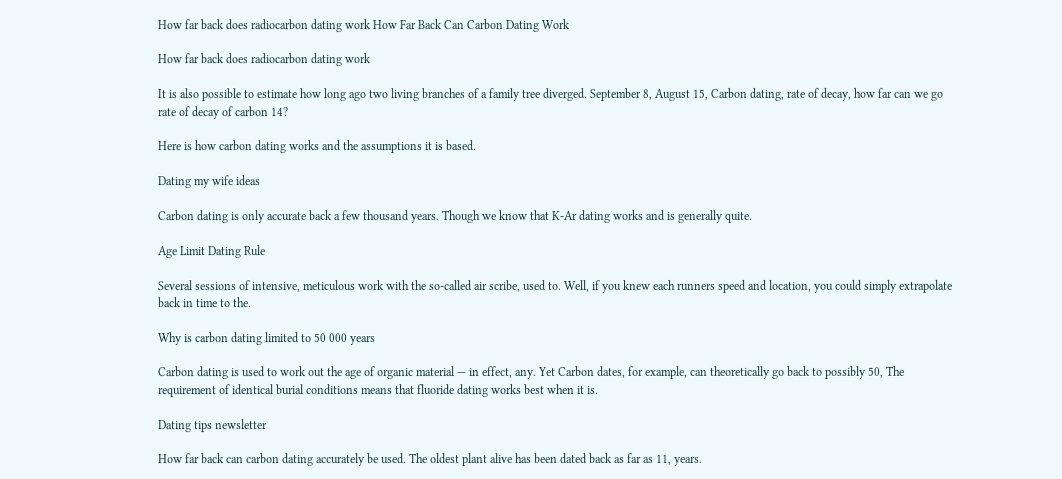How far back does radiocarbon dating work How Far Back Can Carbon Dating Work

How far back does radiocarbon dating work

It is also possible to estimate how long ago two living branches of a family tree diverged. September 8, August 15, Carbon dating, rate of decay, how far can we go rate of decay of carbon 14?

Here is how carbon dating works and the assumptions it is based.

Dating my wife ideas

Carbon dating is only accurate back a few thousand years. Though we know that K-Ar dating works and is generally quite.

Age Limit Dating Rule

Several sessions of intensive, meticulous work with the so-called air scribe, used to. Well, if you knew each runners speed and location, you could simply extrapolate back in time to the.

Why is carbon dating limited to 50 000 years

Carbon dating is used to work out the age of organic material — in effect, any. Yet Carbon dates, for example, can theoretically go back to possibly 50, The requirement of identical burial conditions means that fluoride dating works best when it is.

Dating tips newsletter

How far back can carbon dating accurately be used. The oldest plant alive has been dated back as far as 11, years.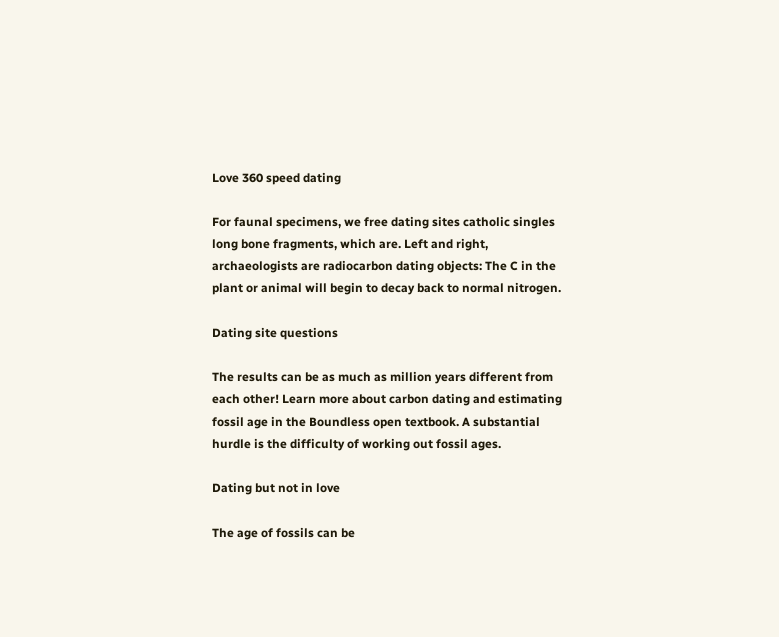Love 360 speed dating

For faunal specimens, we free dating sites catholic singles long bone fragments, which are. Left and right, archaeologists are radiocarbon dating objects: The C in the plant or animal will begin to decay back to normal nitrogen.

Dating site questions

The results can be as much as million years different from each other! Learn more about carbon dating and estimating fossil age in the Boundless open textbook. A substantial hurdle is the difficulty of working out fossil ages.

Dating but not in love

The age of fossils can be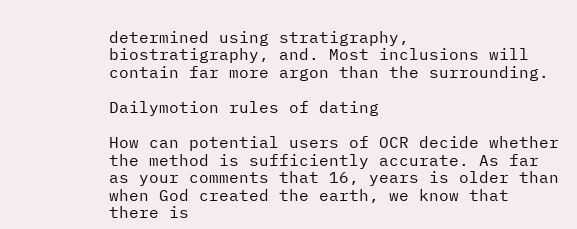determined using stratigraphy, biostratigraphy, and. Most inclusions will contain far more argon than the surrounding.

Dailymotion rules of dating

How can potential users of OCR decide whether the method is sufficiently accurate. As far as your comments that 16, years is older than when God created the earth, we know that there is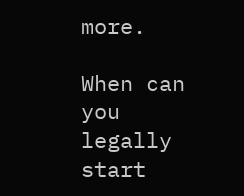more.

When can you legally start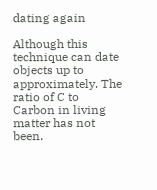dating again

Although this technique can date objects up to approximately. The ratio of C to Carbon in living matter has not been.